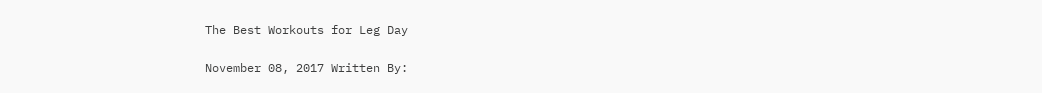The Best Workouts for Leg Day

November 08, 2017 Written By: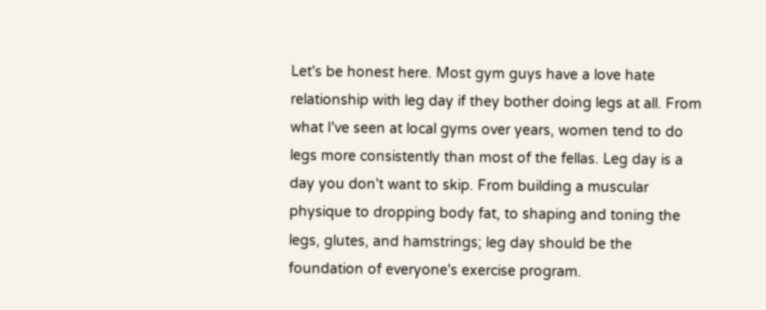Let's be honest here. Most gym guys have a love hate relationship with leg day if they bother doing legs at all. From what I've seen at local gyms over years, women tend to do legs more consistently than most of the fellas. Leg day is a day you don't want to skip. From building a muscular physique to dropping body fat, to shaping and toning the legs, glutes, and hamstrings; leg day should be the foundation of everyone's exercise program.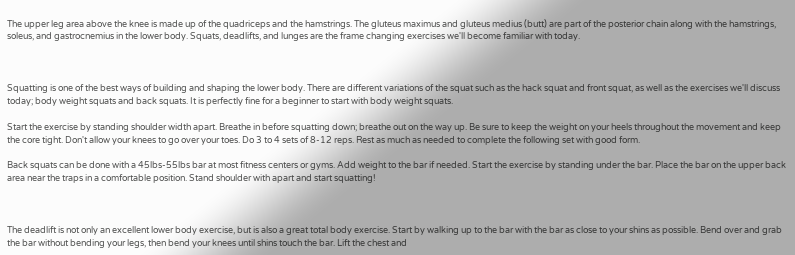The upper leg area above the knee is made up of the quadriceps and the hamstrings. The gluteus maximus and gluteus medius (butt) are part of the posterior chain along with the hamstrings, soleus, and gastrocnemius in the lower body. Squats, deadlifts, and lunges are the frame changing exercises we'll become familiar with today.



Squatting is one of the best ways of building and shaping the lower body. There are different variations of the squat such as the hack squat and front squat, as well as the exercises we'll discuss today; body weight squats and back squats. It is perfectly fine for a beginner to start with body weight squats.

Start the exercise by standing shoulder width apart. Breathe in before squatting down; breathe out on the way up. Be sure to keep the weight on your heels throughout the movement and keep the core tight. Don't allow your knees to go over your toes. Do 3 to 4 sets of 8-12 reps. Rest as much as needed to complete the following set with good form.

Back squats can be done with a 45lbs-55lbs bar at most fitness centers or gyms. Add weight to the bar if needed. Start the exercise by standing under the bar. Place the bar on the upper back area near the traps in a comfortable position. Stand shoulder with apart and start squatting!



The deadlift is not only an excellent lower body exercise, but is also a great total body exercise. Start by walking up to the bar with the bar as close to your shins as possible. Bend over and grab the bar without bending your legs, then bend your knees until shins touch the bar. Lift the chest and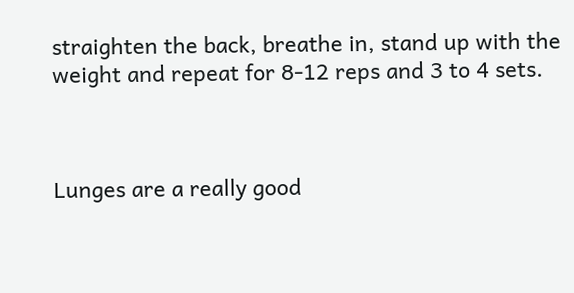straighten the back, breathe in, stand up with the weight and repeat for 8-12 reps and 3 to 4 sets.



Lunges are a really good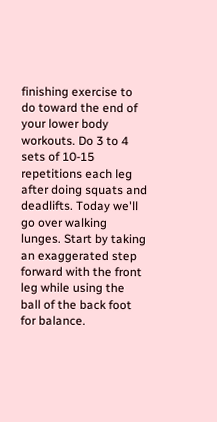finishing exercise to do toward the end of your lower body workouts. Do 3 to 4 sets of 10-15 repetitions each leg after doing squats and deadlifts. Today we'll go over walking lunges. Start by taking an exaggerated step forward with the front leg while using the ball of the back foot for balance.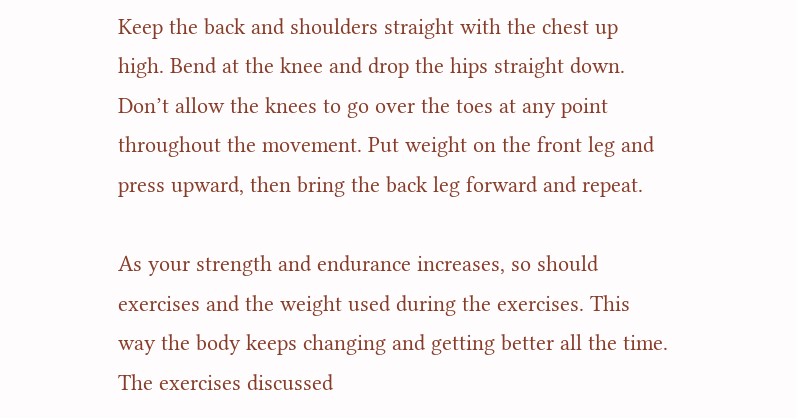Keep the back and shoulders straight with the chest up high. Bend at the knee and drop the hips straight down. Don’t allow the knees to go over the toes at any point throughout the movement. Put weight on the front leg and press upward, then bring the back leg forward and repeat.

As your strength and endurance increases, so should exercises and the weight used during the exercises. This way the body keeps changing and getting better all the time. The exercises discussed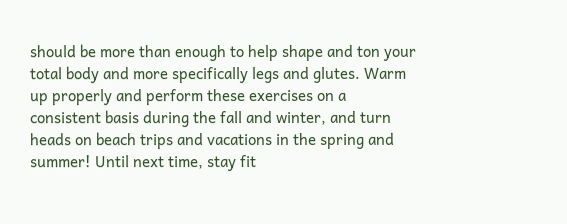should be more than enough to help shape and ton your total body and more specifically legs and glutes. Warm up properly and perform these exercises on a consistent basis during the fall and winter, and turn heads on beach trips and vacations in the spring and summer! Until next time, stay fit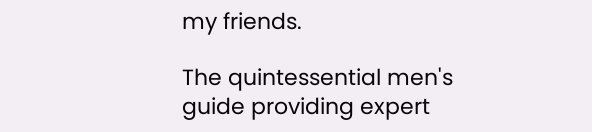my friends.

The quintessential men's guide providing expert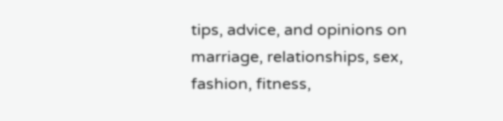tips, advice, and opinions on marriage, relationships, sex, fashion, fitness,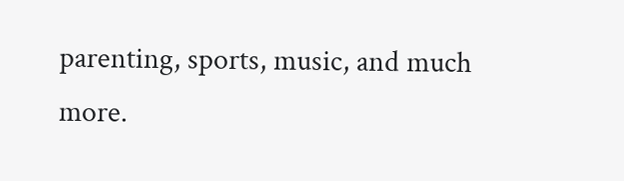parenting, sports, music, and much more.